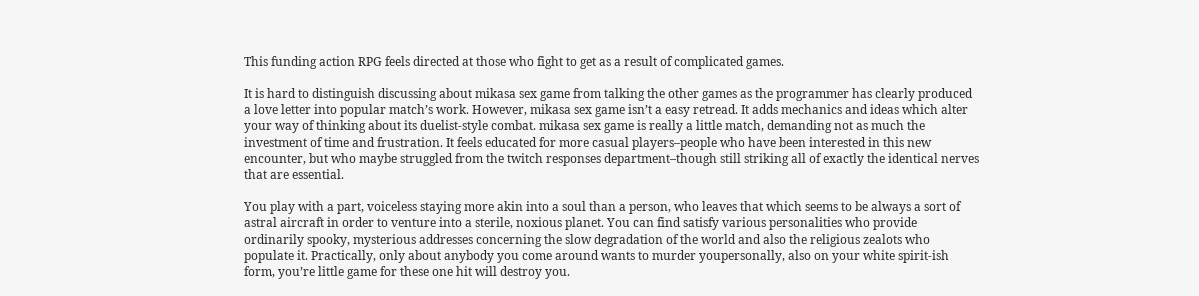This funding action RPG feels directed at those who fight to get as a result of complicated games.

It is hard to distinguish discussing about mikasa sex game from talking the other games as the programmer has clearly produced a love letter into popular match’s work. However, mikasa sex game isn’t a easy retread. It adds mechanics and ideas which alter your way of thinking about its duelist-style combat. mikasa sex game is really a little match, demanding not as much the investment of time and frustration. It feels educated for more casual players–people who have been interested in this new encounter, but who maybe struggled from the twitch responses department–though still striking all of exactly the identical nerves that are essential.

You play with a part, voiceless staying more akin into a soul than a person, who leaves that which seems to be always a sort of astral aircraft in order to venture into a sterile, noxious planet. You can find satisfy various personalities who provide ordinarily spooky, mysterious addresses concerning the slow degradation of the world and also the religious zealots who populate it. Practically, only about anybody you come around wants to murder youpersonally, also on your white spirit-ish form, you’re little game for these one hit will destroy you.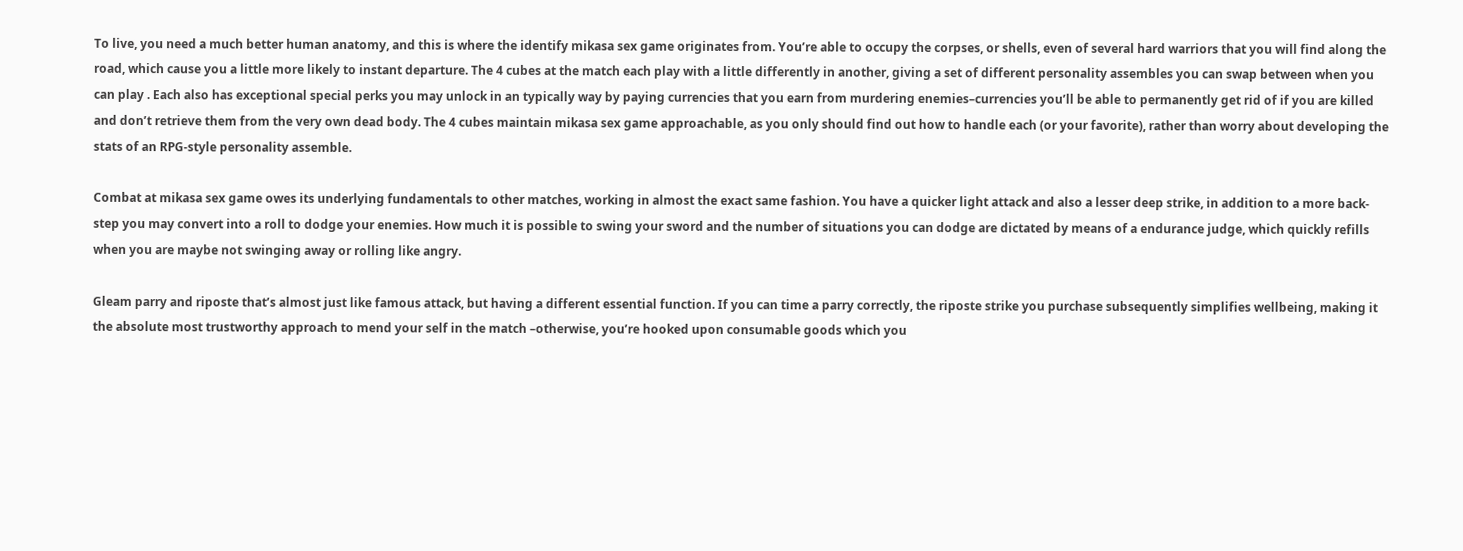To live, you need a much better human anatomy, and this is where the identify mikasa sex game originates from. You’re able to occupy the corpses, or shells, even of several hard warriors that you will find along the road, which cause you a little more likely to instant departure. The 4 cubes at the match each play with a little differently in another, giving a set of different personality assembles you can swap between when you can play . Each also has exceptional special perks you may unlock in an typically way by paying currencies that you earn from murdering enemies–currencies you’ll be able to permanently get rid of if you are killed and don’t retrieve them from the very own dead body. The 4 cubes maintain mikasa sex game approachable, as you only should find out how to handle each (or your favorite), rather than worry about developing the stats of an RPG-style personality assemble.

Combat at mikasa sex game owes its underlying fundamentals to other matches, working in almost the exact same fashion. You have a quicker light attack and also a lesser deep strike, in addition to a more back-step you may convert into a roll to dodge your enemies. How much it is possible to swing your sword and the number of situations you can dodge are dictated by means of a endurance judge, which quickly refills when you are maybe not swinging away or rolling like angry.

Gleam parry and riposte that’s almost just like famous attack, but having a different essential function. If you can time a parry correctly, the riposte strike you purchase subsequently simplifies wellbeing, making it the absolute most trustworthy approach to mend your self in the match –otherwise, you’re hooked upon consumable goods which you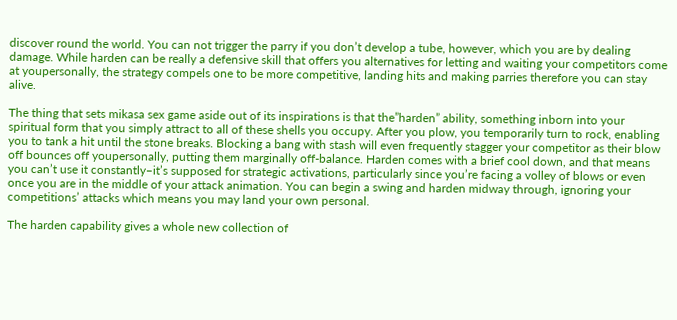discover round the world. You can not trigger the parry if you don’t develop a tube, however, which you are by dealing damage. While harden can be really a defensive skill that offers you alternatives for letting and waiting your competitors come at youpersonally, the strategy compels one to be more competitive, landing hits and making parries therefore you can stay alive.

The thing that sets mikasa sex game aside out of its inspirations is that the”harden” ability, something inborn into your spiritual form that you simply attract to all of these shells you occupy. After you plow, you temporarily turn to rock, enabling you to tank a hit until the stone breaks. Blocking a bang with stash will even frequently stagger your competitor as their blow off bounces off youpersonally, putting them marginally off-balance. Harden comes with a brief cool down, and that means you can’t use it constantly–it’s supposed for strategic activations, particularly since you’re facing a volley of blows or even once you are in the middle of your attack animation. You can begin a swing and harden midway through, ignoring your competitions’ attacks which means you may land your own personal.

The harden capability gives a whole new collection of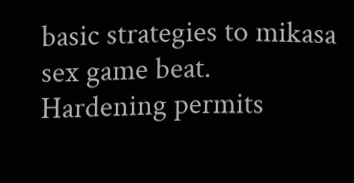basic strategies to mikasa sex game beat. Hardening permits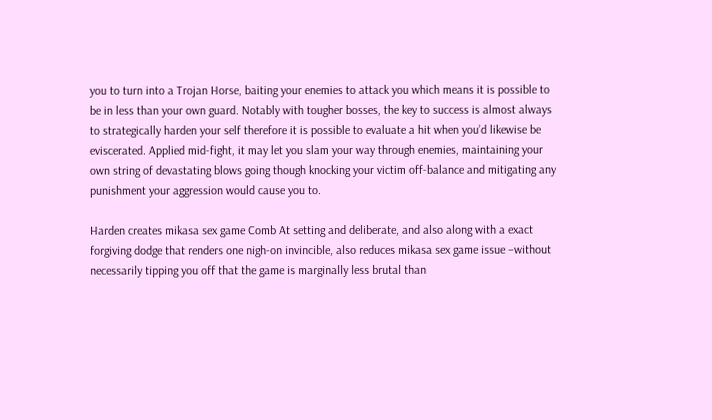you to turn into a Trojan Horse, baiting your enemies to attack you which means it is possible to be in less than your own guard. Notably with tougher bosses, the key to success is almost always to strategically harden your self therefore it is possible to evaluate a hit when you’d likewise be eviscerated. Applied mid-fight, it may let you slam your way through enemies, maintaining your own string of devastating blows going though knocking your victim off-balance and mitigating any punishment your aggression would cause you to.

Harden creates mikasa sex game Comb At setting and deliberate, and also along with a exact forgiving dodge that renders one nigh-on invincible, also reduces mikasa sex game issue –without necessarily tipping you off that the game is marginally less brutal than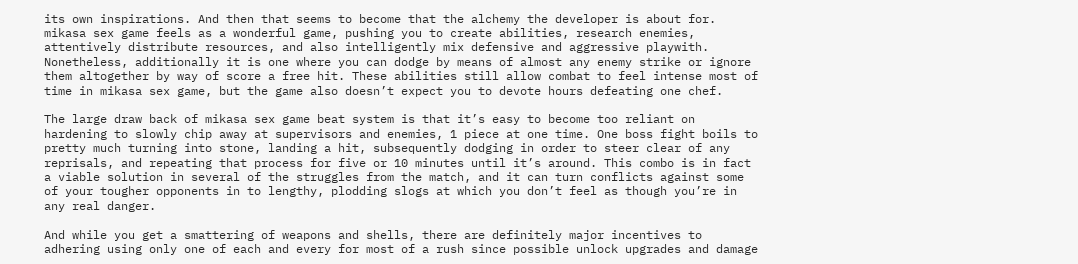its own inspirations. And then that seems to become that the alchemy the developer is about for. mikasa sex game feels as a wonderful game, pushing you to create abilities, research enemies, attentively distribute resources, and also intelligently mix defensive and aggressive playwith. Nonetheless, additionally it is one where you can dodge by means of almost any enemy strike or ignore them altogether by way of score a free hit. These abilities still allow combat to feel intense most of time in mikasa sex game, but the game also doesn’t expect you to devote hours defeating one chef.

The large draw back of mikasa sex game beat system is that it’s easy to become too reliant on hardening to slowly chip away at supervisors and enemies, 1 piece at one time. One boss fight boils to pretty much turning into stone, landing a hit, subsequently dodging in order to steer clear of any reprisals, and repeating that process for five or 10 minutes until it’s around. This combo is in fact a viable solution in several of the struggles from the match, and it can turn conflicts against some of your tougher opponents in to lengthy, plodding slogs at which you don’t feel as though you’re in any real danger.

And while you get a smattering of weapons and shells, there are definitely major incentives to adhering using only one of each and every for most of a rush since possible unlock upgrades and damage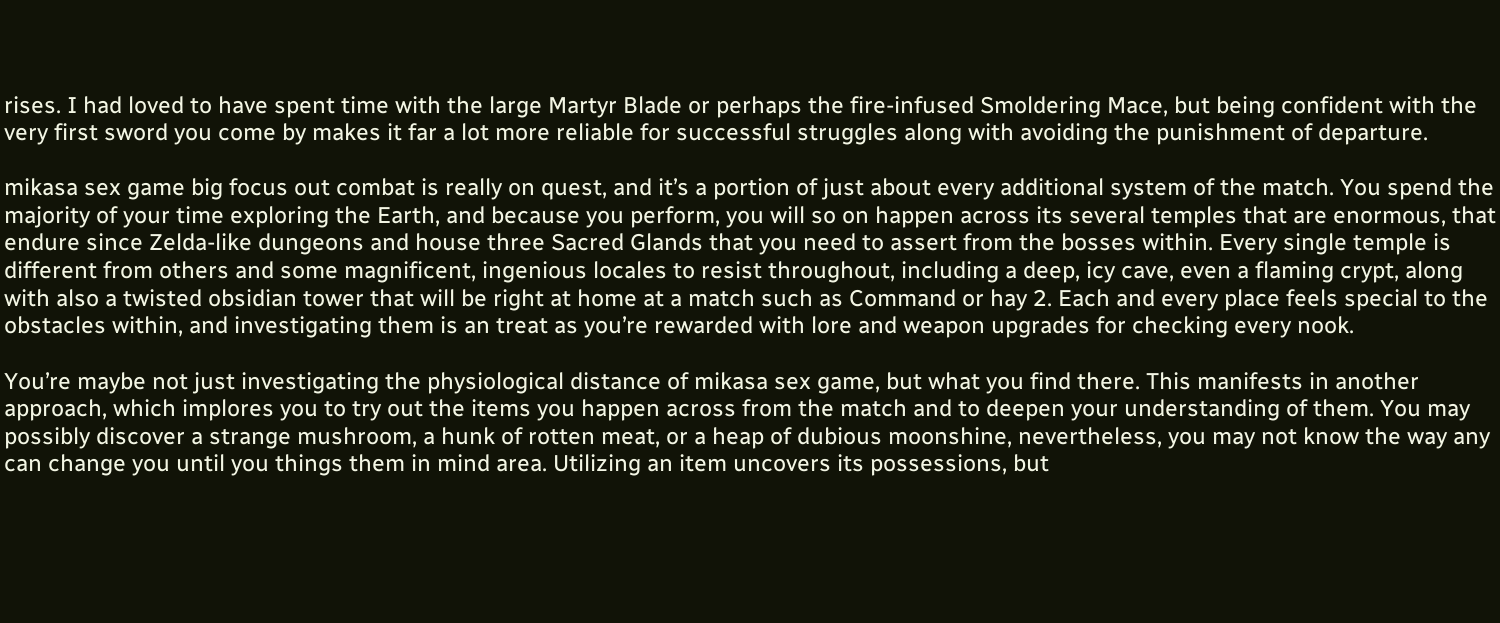rises. I had loved to have spent time with the large Martyr Blade or perhaps the fire-infused Smoldering Mace, but being confident with the very first sword you come by makes it far a lot more reliable for successful struggles along with avoiding the punishment of departure.

mikasa sex game big focus out combat is really on quest, and it’s a portion of just about every additional system of the match. You spend the majority of your time exploring the Earth, and because you perform, you will so on happen across its several temples that are enormous, that endure since Zelda-like dungeons and house three Sacred Glands that you need to assert from the bosses within. Every single temple is different from others and some magnificent, ingenious locales to resist throughout, including a deep, icy cave, even a flaming crypt, along with also a twisted obsidian tower that will be right at home at a match such as Command or hay 2. Each and every place feels special to the obstacles within, and investigating them is an treat as you’re rewarded with lore and weapon upgrades for checking every nook.

You’re maybe not just investigating the physiological distance of mikasa sex game, but what you find there. This manifests in another approach, which implores you to try out the items you happen across from the match and to deepen your understanding of them. You may possibly discover a strange mushroom, a hunk of rotten meat, or a heap of dubious moonshine, nevertheless, you may not know the way any can change you until you things them in mind area. Utilizing an item uncovers its possessions, but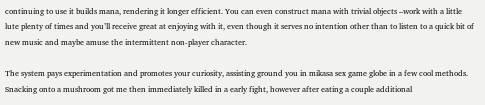continuing to use it builds mana, rendering it longer efficient. You can even construct mana with trivial objects –work with a little lute plenty of times and you’ll receive great at enjoying with it, even though it serves no intention other than to listen to a quick bit of new music and maybe amuse the intermittent non-player character.

The system pays experimentation and promotes your curiosity, assisting ground you in mikasa sex game globe in a few cool methods. Snacking onto a mushroom got me then immediately killed in a early fight, however after eating a couple additional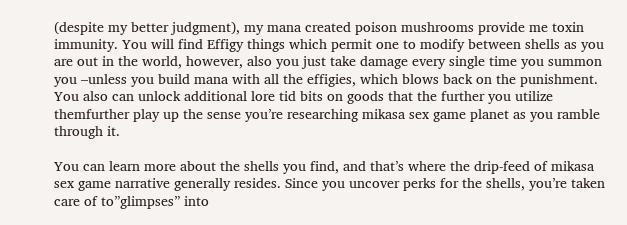(despite my better judgment), my mana created poison mushrooms provide me toxin immunity. You will find Effigy things which permit one to modify between shells as you are out in the world, however, also you just take damage every single time you summon you –unless you build mana with all the effigies, which blows back on the punishment. You also can unlock additional lore tid bits on goods that the further you utilize themfurther play up the sense you’re researching mikasa sex game planet as you ramble through it.

You can learn more about the shells you find, and that’s where the drip-feed of mikasa sex game narrative generally resides. Since you uncover perks for the shells, you’re taken care of to”glimpses” into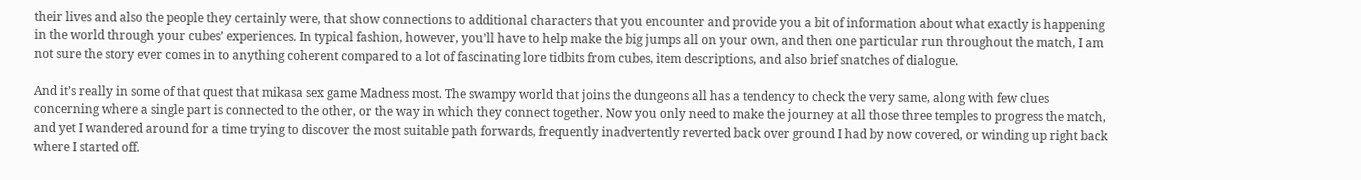their lives and also the people they certainly were, that show connections to additional characters that you encounter and provide you a bit of information about what exactly is happening in the world through your cubes’ experiences. In typical fashion, however, you’ll have to help make the big jumps all on your own, and then one particular run throughout the match, I am not sure the story ever comes in to anything coherent compared to a lot of fascinating lore tidbits from cubes, item descriptions, and also brief snatches of dialogue.

And it’s really in some of that quest that mikasa sex game Madness most. The swampy world that joins the dungeons all has a tendency to check the very same, along with few clues concerning where a single part is connected to the other, or the way in which they connect together. Now you only need to make the journey at all those three temples to progress the match, and yet I wandered around for a time trying to discover the most suitable path forwards, frequently inadvertently reverted back over ground I had by now covered, or winding up right back where I started off.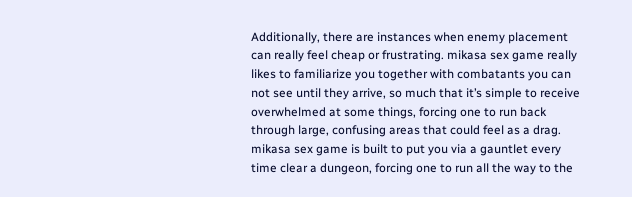Additionally, there are instances when enemy placement can really feel cheap or frustrating. mikasa sex game really likes to familiarize you together with combatants you can not see until they arrive, so much that it’s simple to receive overwhelmed at some things, forcing one to run back through large, confusing areas that could feel as a drag. mikasa sex game is built to put you via a gauntlet every time clear a dungeon, forcing one to run all the way to the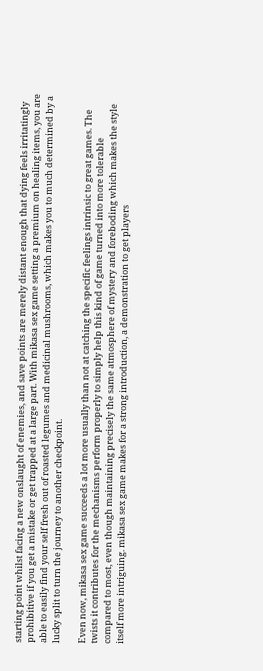starting point whilst facing a new onslaught of enemies, and save points are merely distant enough that dying feels irritatingly prohibitive if you get a mistake or get trapped at a large part. With mikasa sex game setting a premium on healing items, you are able to easily find your self fresh out of roasted legumes and medicinal mushrooms, which makes you to much determined by a lucky split to turn the journey to another checkpoint.

Even now, mikasa sex game succeeds a lot more usually than not at catching the specific feelings intrinsic to great games. The twists it contributes for the mechanisms perform properly to simply help this kind of game turned into more tolerable compared to most, even though maintaining precisely the same atmosphere of mystery and foreboding which makes the style itself more intriguing. mikasa sex game makes for a strong introduction, a demonstration to get players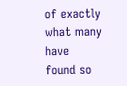of exactly what many have found so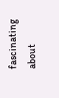fascinating about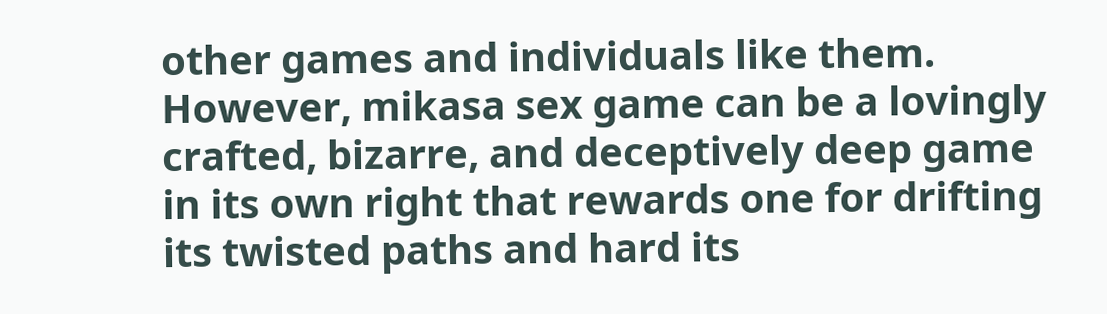other games and individuals like them. However, mikasa sex game can be a lovingly crafted, bizarre, and deceptively deep game in its own right that rewards one for drifting its twisted paths and hard its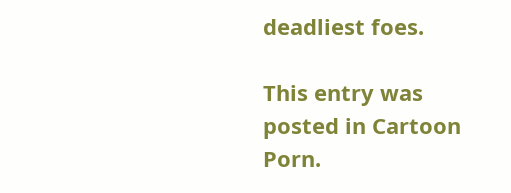deadliest foes.

This entry was posted in Cartoon Porn.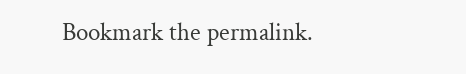Bookmark the permalink.